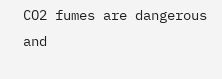CO2 fumes are dangerous and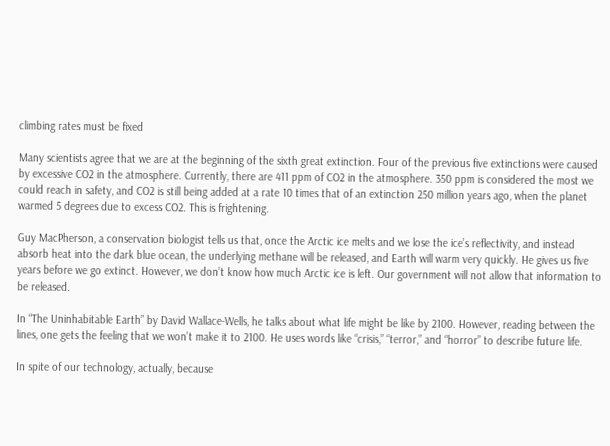climbing rates must be fixed

Many scientists agree that we are at the beginning of the sixth great extinction. Four of the previous five extinctions were caused by excessive CO2 in the atmosphere. Currently, there are 411 ppm of CO2 in the atmosphere. 350 ppm is considered the most we could reach in safety, and CO2 is still being added at a rate 10 times that of an extinction 250 million years ago, when the planet warmed 5 degrees due to excess CO2. This is frightening.

Guy MacPherson, a conservation biologist tells us that, once the Arctic ice melts and we lose the ice’s reflectivity, and instead absorb heat into the dark blue ocean, the underlying methane will be released, and Earth will warm very quickly. He gives us five years before we go extinct. However, we don’t know how much Arctic ice is left. Our government will not allow that information to be released.

In “The Uninhabitable Earth” by David Wallace-Wells, he talks about what life might be like by 2100. However, reading between the lines, one gets the feeling that we won’t make it to 2100. He uses words like “crisis,” “terror,” and “horror” to describe future life.

In spite of our technology, actually, because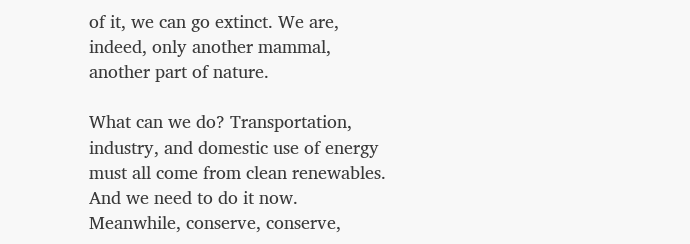of it, we can go extinct. We are, indeed, only another mammal, another part of nature.

What can we do? Transportation, industry, and domestic use of energy must all come from clean renewables. And we need to do it now. Meanwhile, conserve, conserve,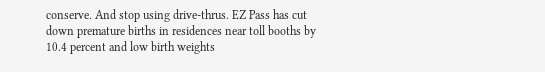conserve. And stop using drive-thrus. EZ Pass has cut down premature births in residences near toll booths by 10.4 percent and low birth weights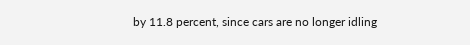by 11.8 percent, since cars are no longer idling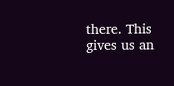there. This gives us an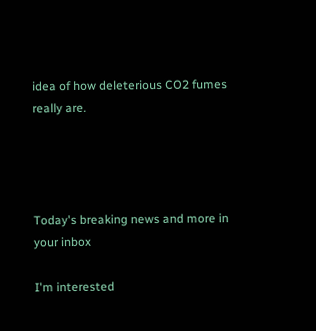idea of how deleterious CO2 fumes really are.




Today's breaking news and more in your inbox

I'm interested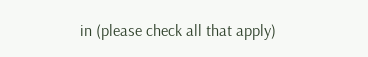in (please check all that apply)